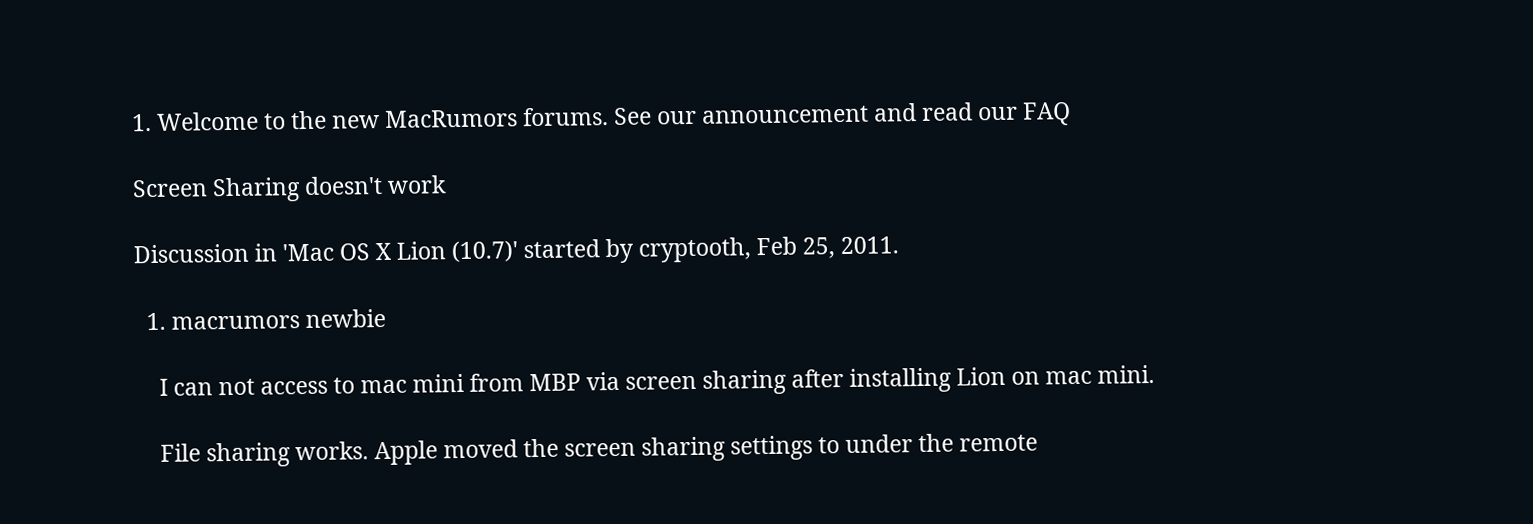1. Welcome to the new MacRumors forums. See our announcement and read our FAQ

Screen Sharing doesn't work

Discussion in 'Mac OS X Lion (10.7)' started by cryptooth, Feb 25, 2011.

  1. macrumors newbie

    I can not access to mac mini from MBP via screen sharing after installing Lion on mac mini.

    File sharing works. Apple moved the screen sharing settings to under the remote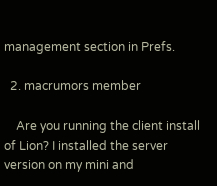management section in Prefs.

  2. macrumors member

    Are you running the client install of Lion? I installed the server version on my mini and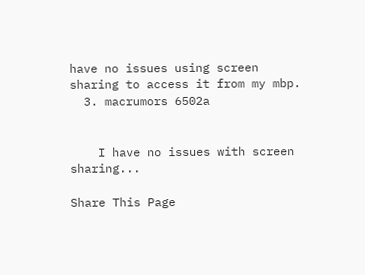have no issues using screen sharing to access it from my mbp.
  3. macrumors 6502a


    I have no issues with screen sharing...

Share This Page